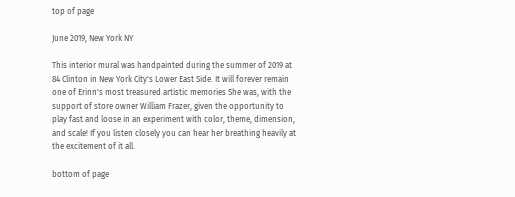top of page

June 2019, New York NY

This interior mural was handpainted during the summer of 2019 at 84 Clinton in New York City's Lower East Side. It will forever remain one of Erinn's most treasured artistic memories She was, with the support of store owner William Frazer, given the opportunity to play fast and loose in an experiment with color, theme, dimension, and scale! If you listen closely you can hear her breathing heavily at the excitement of it all.

bottom of page